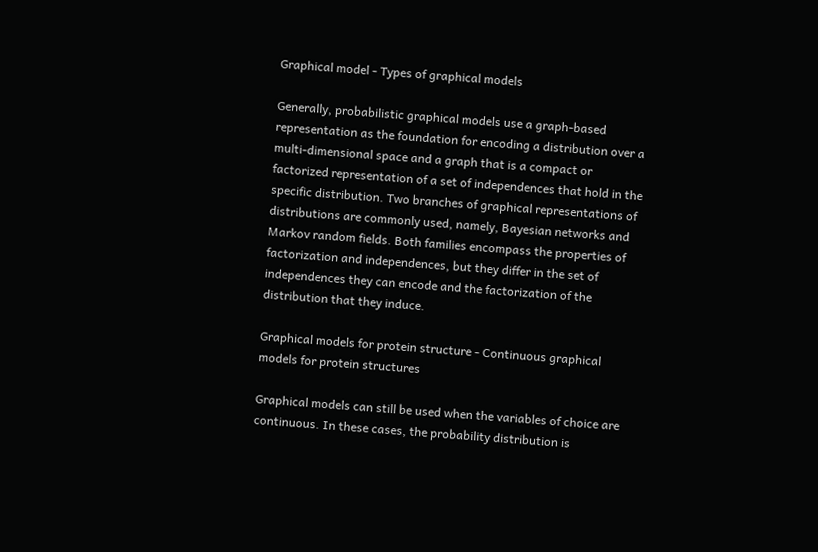Graphical model - Types of graphical models

Generally, probabilistic graphical models use a graph-based representation as the foundation for encoding a distribution over a multi-dimensional space and a graph that is a compact or factorized representation of a set of independences that hold in the specific distribution. Two branches of graphical representations of distributions are commonly used, namely, Bayesian networks and Markov random fields. Both families encompass the properties of factorization and independences, but they differ in the set of independences they can encode and the factorization of the distribution that they induce.

Graphical models for protein structure - Continuous graphical models for protein structures

Graphical models can still be used when the variables of choice are continuous. In these cases, the probability distribution is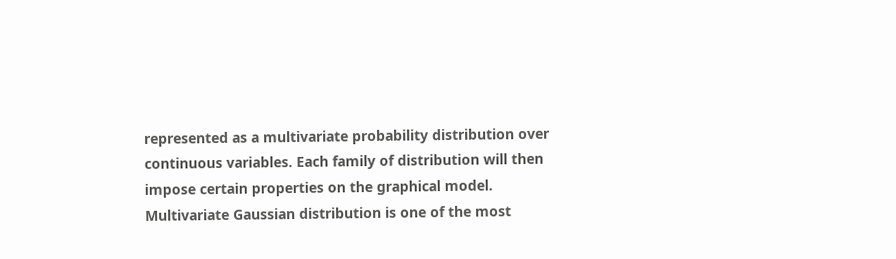represented as a multivariate probability distribution over continuous variables. Each family of distribution will then impose certain properties on the graphical model. Multivariate Gaussian distribution is one of the most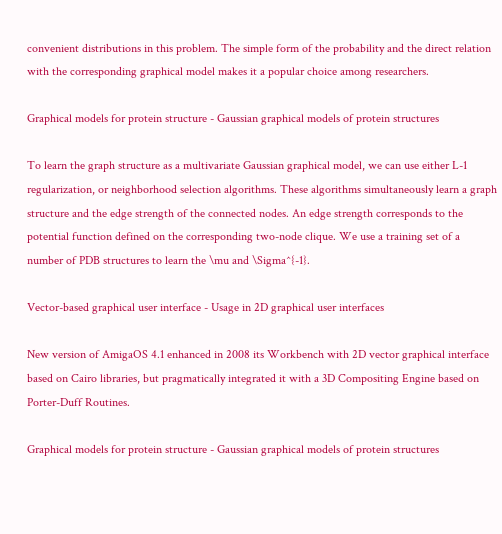convenient distributions in this problem. The simple form of the probability and the direct relation with the corresponding graphical model makes it a popular choice among researchers.

Graphical models for protein structure - Gaussian graphical models of protein structures

To learn the graph structure as a multivariate Gaussian graphical model, we can use either L-1 regularization, or neighborhood selection algorithms. These algorithms simultaneously learn a graph structure and the edge strength of the connected nodes. An edge strength corresponds to the potential function defined on the corresponding two-node clique. We use a training set of a number of PDB structures to learn the \mu and \Sigma^{-1}.

Vector-based graphical user interface - Usage in 2D graphical user interfaces

New version of AmigaOS 4.1 enhanced in 2008 its Workbench with 2D vector graphical interface based on Cairo libraries, but pragmatically integrated it with a 3D Compositing Engine based on Porter-Duff Routines.

Graphical models for protein structure - Gaussian graphical models of protein structures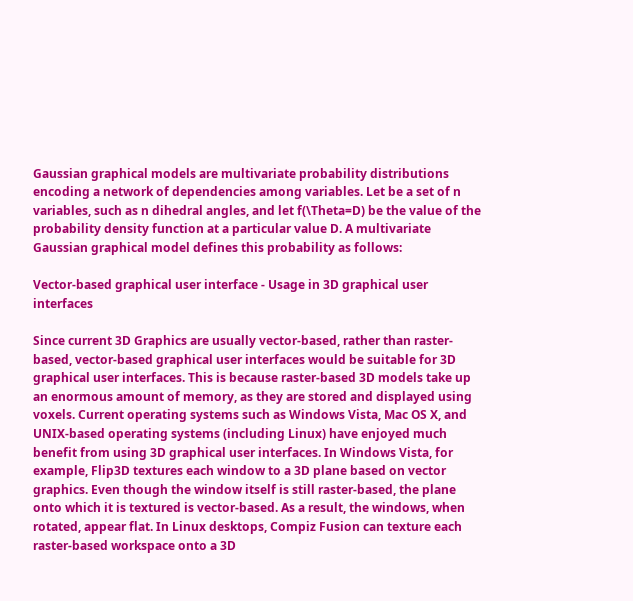Gaussian graphical models are multivariate probability distributions encoding a network of dependencies among variables. Let be a set of n variables, such as n dihedral angles, and let f(\Theta=D) be the value of the probability density function at a particular value D. A multivariate Gaussian graphical model defines this probability as follows:

Vector-based graphical user interface - Usage in 3D graphical user interfaces

Since current 3D Graphics are usually vector-based, rather than raster-based, vector-based graphical user interfaces would be suitable for 3D graphical user interfaces. This is because raster-based 3D models take up an enormous amount of memory, as they are stored and displayed using voxels. Current operating systems such as Windows Vista, Mac OS X, and UNIX-based operating systems (including Linux) have enjoyed much benefit from using 3D graphical user interfaces. In Windows Vista, for example, Flip3D textures each window to a 3D plane based on vector graphics. Even though the window itself is still raster-based, the plane onto which it is textured is vector-based. As a result, the windows, when rotated, appear flat. In Linux desktops, Compiz Fusion can texture each raster-based workspace onto a 3D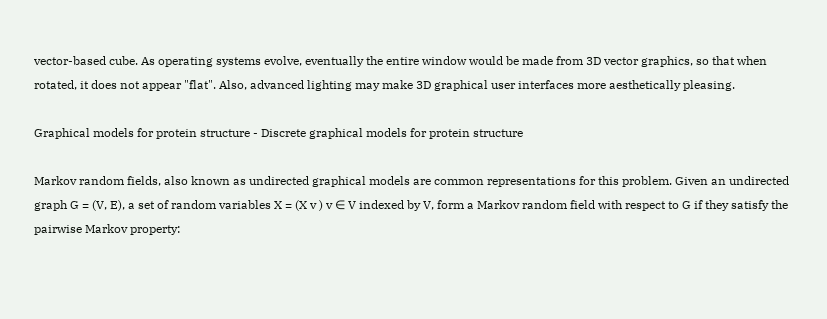vector-based cube. As operating systems evolve, eventually the entire window would be made from 3D vector graphics, so that when rotated, it does not appear "flat". Also, advanced lighting may make 3D graphical user interfaces more aesthetically pleasing.

Graphical models for protein structure - Discrete graphical models for protein structure

Markov random fields, also known as undirected graphical models are common representations for this problem. Given an undirected graph G = (V, E), a set of random variables X = (X v ) v ∈ V indexed by V, form a Markov random field with respect to G if they satisfy the pairwise Markov property: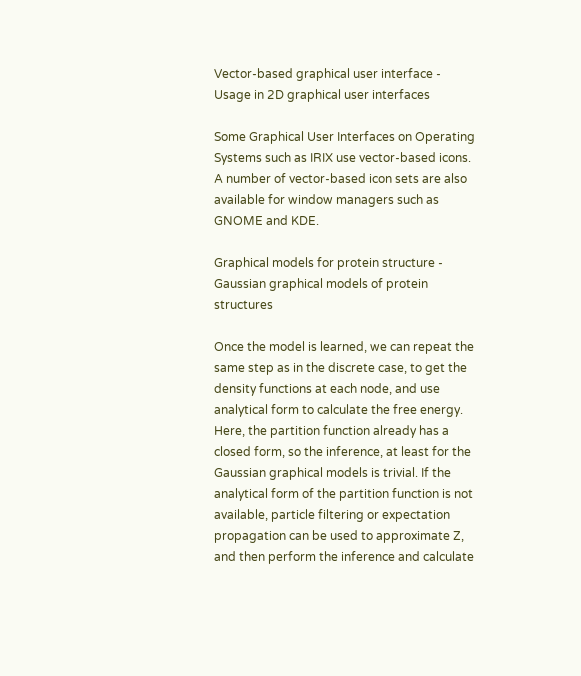Vector-based graphical user interface - Usage in 2D graphical user interfaces

Some Graphical User Interfaces on Operating Systems such as IRIX use vector-based icons. A number of vector-based icon sets are also available for window managers such as GNOME and KDE.

Graphical models for protein structure - Gaussian graphical models of protein structures

Once the model is learned, we can repeat the same step as in the discrete case, to get the density functions at each node, and use analytical form to calculate the free energy. Here, the partition function already has a closed form, so the inference, at least for the Gaussian graphical models is trivial. If the analytical form of the partition function is not available, particle filtering or expectation propagation can be used to approximate Z, and then perform the inference and calculate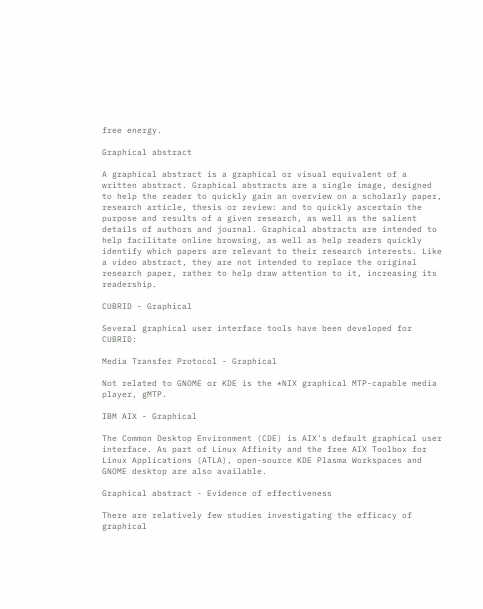free energy.

Graphical abstract

A graphical abstract is a graphical or visual equivalent of a written abstract. Graphical abstracts are a single image, designed to help the reader to quickly gain an overview on a scholarly paper, research article, thesis or review: and to quickly ascertain the purpose and results of a given research, as well as the salient details of authors and journal. Graphical abstracts are intended to help facilitate online browsing, as well as help readers quickly identify which papers are relevant to their research interests. Like a video abstract, they are not intended to replace the original research paper, rather to help draw attention to it, increasing its readership.

CUBRID - Graphical

Several graphical user interface tools have been developed for CUBRID:

Media Transfer Protocol - Graphical

Not related to GNOME or KDE is the *NIX graphical MTP-capable media player, gMTP.

IBM AIX - Graphical

The Common Desktop Environment (CDE) is AIX's default graphical user interface. As part of Linux Affinity and the free AIX Toolbox for Linux Applications (ATLA), open-source KDE Plasma Workspaces and GNOME desktop are also available.

Graphical abstract - Evidence of effectiveness

There are relatively few studies investigating the efficacy of graphical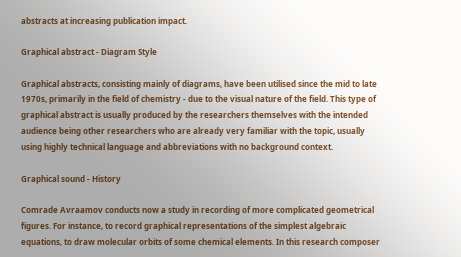abstracts at increasing publication impact.

Graphical abstract - Diagram Style

Graphical abstracts, consisting mainly of diagrams, have been utilised since the mid to late 1970s, primarily in the field of chemistry - due to the visual nature of the field. This type of graphical abstract is usually produced by the researchers themselves with the intended audience being other researchers who are already very familiar with the topic, usually using highly technical language and abbreviations with no background context.

Graphical sound - History

Comrade Avraamov conducts now a study in recording of more complicated geometrical figures. For instance, to record graphical representations of the simplest algebraic equations, to draw molecular orbits of some chemical elements. In this research composer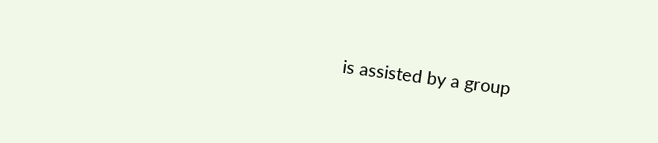is assisted by a group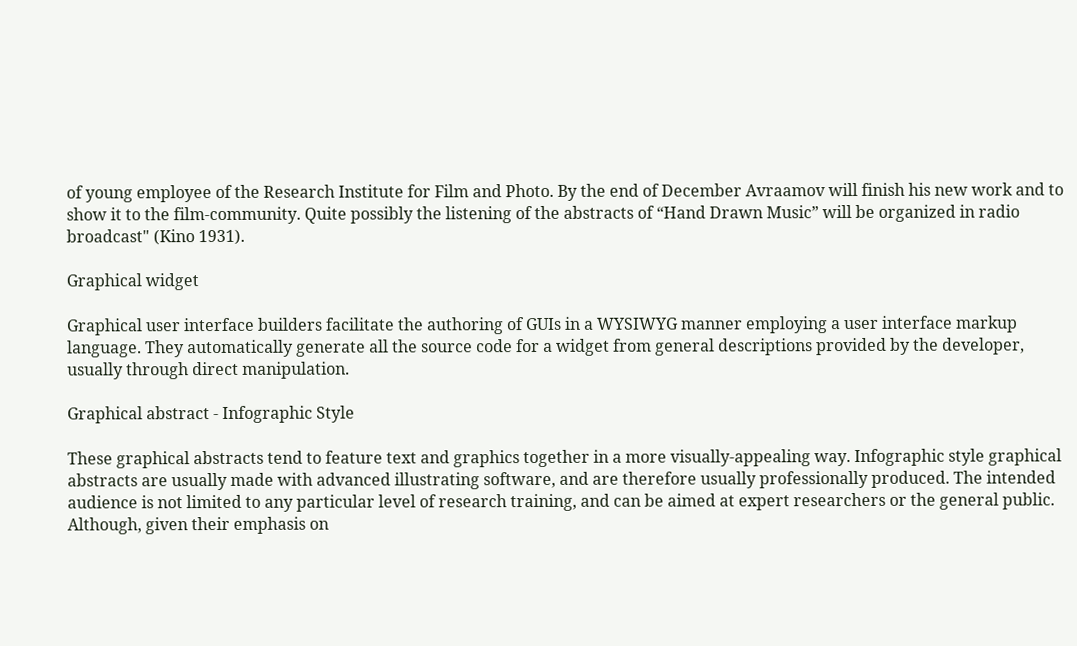of young employee of the Research Institute for Film and Photo. By the end of December Avraamov will finish his new work and to show it to the film-community. Quite possibly the listening of the abstracts of “Hand Drawn Music” will be organized in radio broadcast" (Kino 1931).

Graphical widget

Graphical user interface builders facilitate the authoring of GUIs in a WYSIWYG manner employing a user interface markup language. They automatically generate all the source code for a widget from general descriptions provided by the developer, usually through direct manipulation.

Graphical abstract - Infographic Style

These graphical abstracts tend to feature text and graphics together in a more visually-appealing way. Infographic style graphical abstracts are usually made with advanced illustrating software, and are therefore usually professionally produced. The intended audience is not limited to any particular level of research training, and can be aimed at expert researchers or the general public. Although, given their emphasis on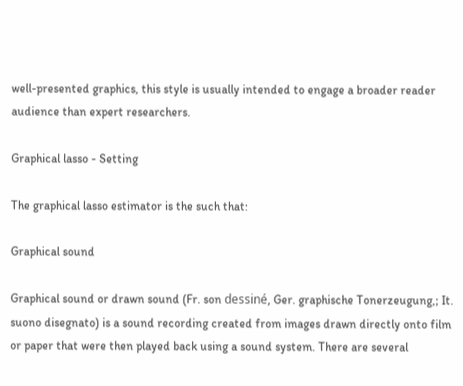well-presented graphics, this style is usually intended to engage a broader reader audience than expert researchers.

Graphical lasso - Setting

The graphical lasso estimator is the such that:

Graphical sound

Graphical sound or drawn sound (Fr. son dessiné, Ger. graphische Tonerzeugung,; It. suono disegnato) is a sound recording created from images drawn directly onto film or paper that were then played back using a sound system. There are several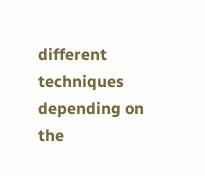different techniques depending on the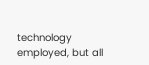technology employed, but all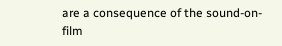are a consequence of the sound-on-film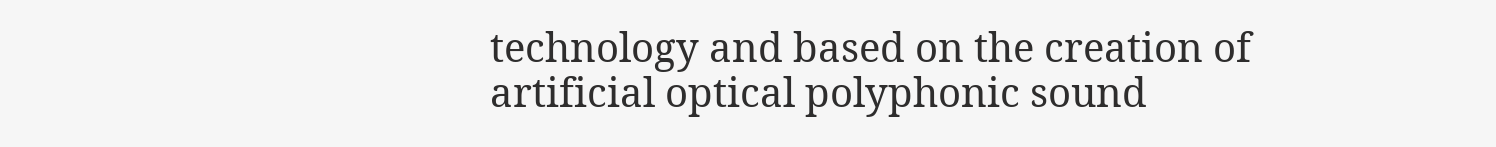technology and based on the creation of artificial optical polyphonic sound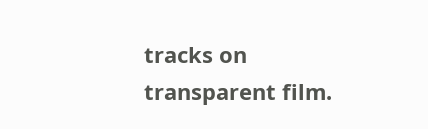tracks on transparent film.